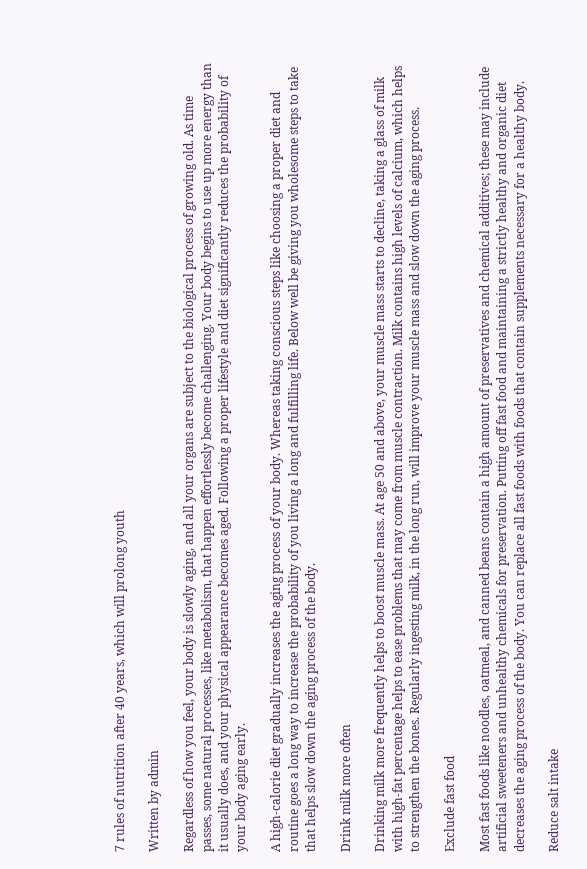7 rules of nutrition after 40 years, which will prolong youth

Written by admin

Regardless of how you feel, your body is slowly aging, and all your organs are subject to the biological process of growing old. As time passes, some natural processes, like metabolism, that happen effortlessly become challenging. Your body begins to use up more energy than it usually does, and your physical appearance becomes aged. Following a proper lifestyle and diet significantly reduces the probability of your body aging early.

A high-calorie diet gradually increases the aging process of your body. Whereas taking conscious steps like choosing a proper diet and routine goes a long way to increase the probability of you living a long and fulfilling life. Below well be giving you wholesome steps to take that helps slow down the aging process of the body.

Drink milk more often

Drinking milk more frequently helps to boost muscle mass. At age 50 and above, your muscle mass starts to decline, taking a glass of milk with high-fat percentage helps to ease problems that may come from muscle contraction. Milk contains high levels of calcium, which helps to strengthen the bones. Regularly ingesting milk, in the long run, will improve your muscle mass and slow down the aging process.

Exclude fast food

Most fast foods like noodles, oatmeal, and canned beans contain a high amount of preservatives and chemical additives; these may include artificial sweeteners and unhealthy chemicals for preservation. Putting off fast food and maintaining a strictly healthy and organic diet decreases the aging process of the body. You can replace all fast foods with foods that contain supplements necessary for a healthy body.

Reduce salt intake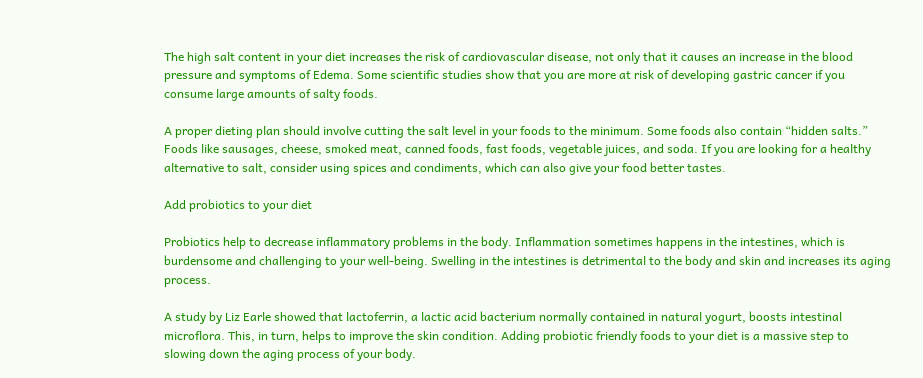The high salt content in your diet increases the risk of cardiovascular disease, not only that it causes an increase in the blood pressure and symptoms of Edema. Some scientific studies show that you are more at risk of developing gastric cancer if you consume large amounts of salty foods.

A proper dieting plan should involve cutting the salt level in your foods to the minimum. Some foods also contain “hidden salts.” Foods like sausages, cheese, smoked meat, canned foods, fast foods, vegetable juices, and soda. If you are looking for a healthy alternative to salt, consider using spices and condiments, which can also give your food better tastes.

Add probiotics to your diet

Probiotics help to decrease inflammatory problems in the body. Inflammation sometimes happens in the intestines, which is burdensome and challenging to your well-being. Swelling in the intestines is detrimental to the body and skin and increases its aging process.

A study by Liz Earle showed that lactoferrin, a lactic acid bacterium normally contained in natural yogurt, boosts intestinal microflora. This, in turn, helps to improve the skin condition. Adding probiotic friendly foods to your diet is a massive step to slowing down the aging process of your body.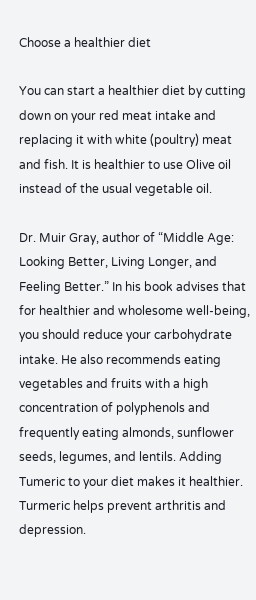Choose a healthier diet

You can start a healthier diet by cutting down on your red meat intake and replacing it with white (poultry) meat and fish. It is healthier to use Olive oil instead of the usual vegetable oil.

Dr. Muir Gray, author of “Middle Age: Looking Better, Living Longer, and Feeling Better.” In his book advises that for healthier and wholesome well-being, you should reduce your carbohydrate intake. He also recommends eating vegetables and fruits with a high concentration of polyphenols and frequently eating almonds, sunflower seeds, legumes, and lentils. Adding Tumeric to your diet makes it healthier. Turmeric helps prevent arthritis and depression.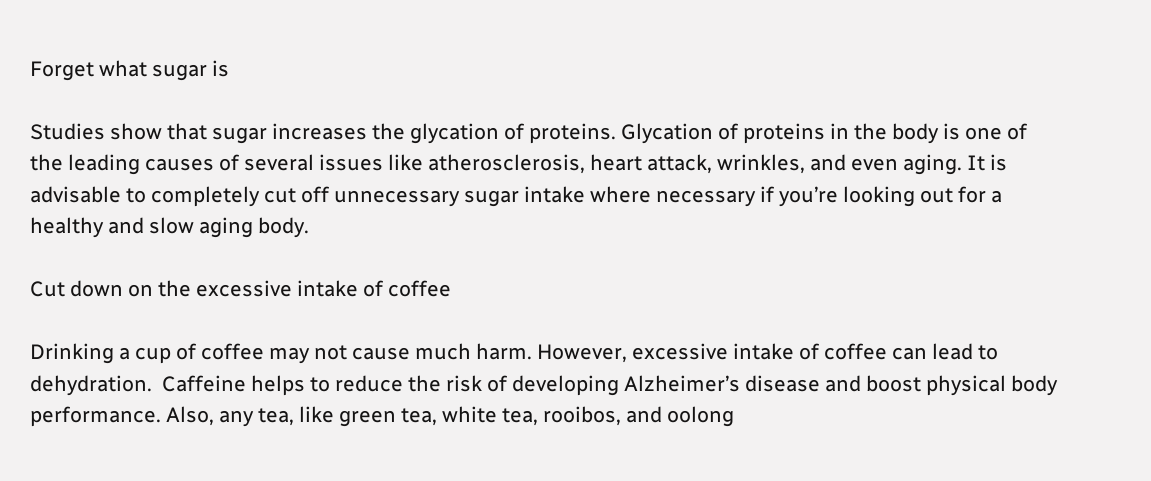Forget what sugar is

Studies show that sugar increases the glycation of proteins. Glycation of proteins in the body is one of the leading causes of several issues like atherosclerosis, heart attack, wrinkles, and even aging. It is advisable to completely cut off unnecessary sugar intake where necessary if you’re looking out for a healthy and slow aging body.

Cut down on the excessive intake of coffee

Drinking a cup of coffee may not cause much harm. However, excessive intake of coffee can lead to dehydration.  Caffeine helps to reduce the risk of developing Alzheimer’s disease and boost physical body performance. Also, any tea, like green tea, white tea, rooibos, and oolong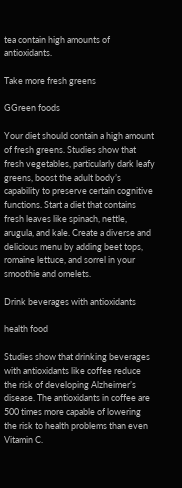tea contain high amounts of antioxidants.

Take more fresh greens

GGreen foods

Your diet should contain a high amount of fresh greens. Studies show that fresh vegetables, particularly dark leafy greens, boost the adult body’s capability to preserve certain cognitive functions. Start a diet that contains fresh leaves like spinach, nettle, arugula, and kale. Create a diverse and delicious menu by adding beet tops, romaine lettuce, and sorrel in your smoothie and omelets.

Drink beverages with antioxidants

health food

Studies show that drinking beverages with antioxidants like coffee reduce the risk of developing Alzheimer’s disease. The antioxidants in coffee are 500 times more capable of lowering the risk to health problems than even Vitamin C.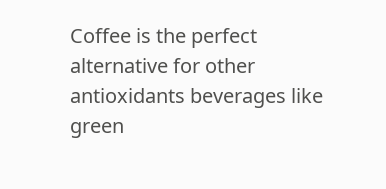Coffee is the perfect alternative for other antioxidants beverages like green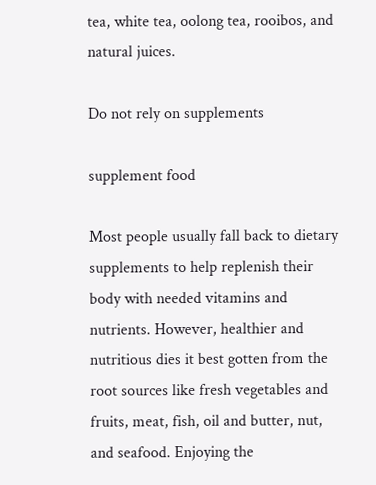tea, white tea, oolong tea, rooibos, and natural juices.

Do not rely on supplements

supplement food

Most people usually fall back to dietary supplements to help replenish their body with needed vitamins and nutrients. However, healthier and nutritious dies it best gotten from the root sources like fresh vegetables and fruits, meat, fish, oil and butter, nut, and seafood. Enjoying the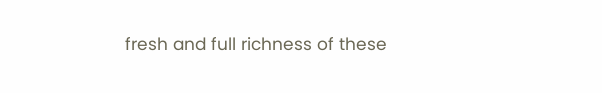fresh and full richness of these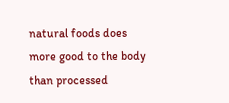natural foods does more good to the body than processed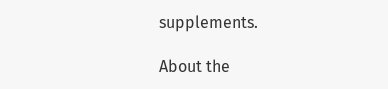supplements.

About the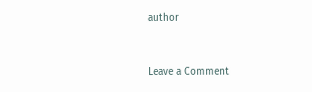author


Leave a Comment